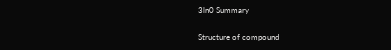3ln0 Summary


Structure of compound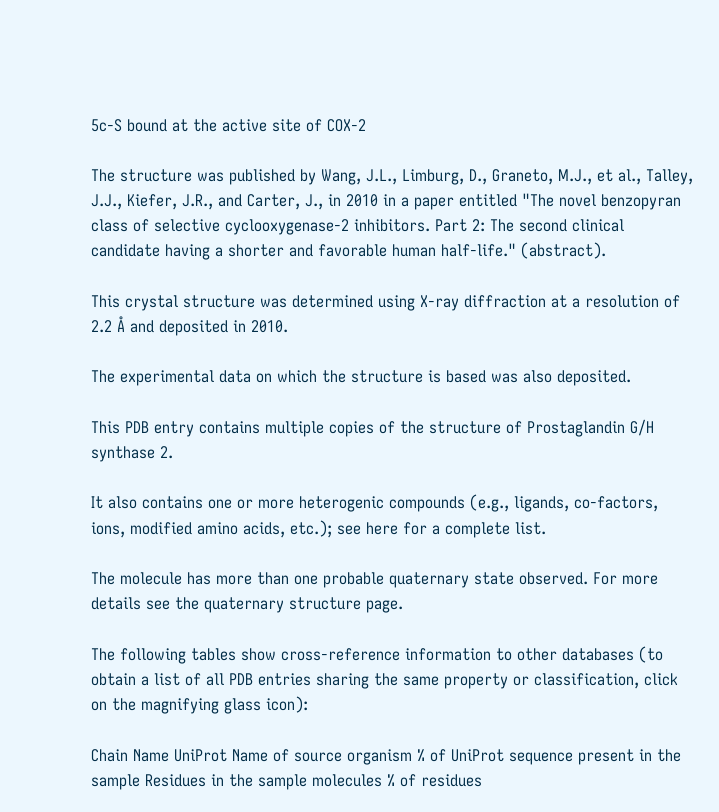5c-S bound at the active site of COX-2

The structure was published by Wang, J.L., Limburg, D., Graneto, M.J., et al., Talley, J.J., Kiefer, J.R., and Carter, J., in 2010 in a paper entitled "The novel benzopyran class of selective cyclooxygenase-2 inhibitors. Part 2: The second clinical candidate having a shorter and favorable human half-life." (abstract).

This crystal structure was determined using X-ray diffraction at a resolution of 2.2 Å and deposited in 2010.

The experimental data on which the structure is based was also deposited.

This PDB entry contains multiple copies of the structure of Prostaglandin G/H synthase 2.

It also contains one or more heterogenic compounds (e.g., ligands, co-factors, ions, modified amino acids, etc.); see here for a complete list.

The molecule has more than one probable quaternary state observed. For more details see the quaternary structure page.

The following tables show cross-reference information to other databases (to obtain a list of all PDB entries sharing the same property or classification, click on the magnifying glass icon):

Chain Name UniProt Name of source organism % of UniProt sequence present in the sample Residues in the sample molecules % of residues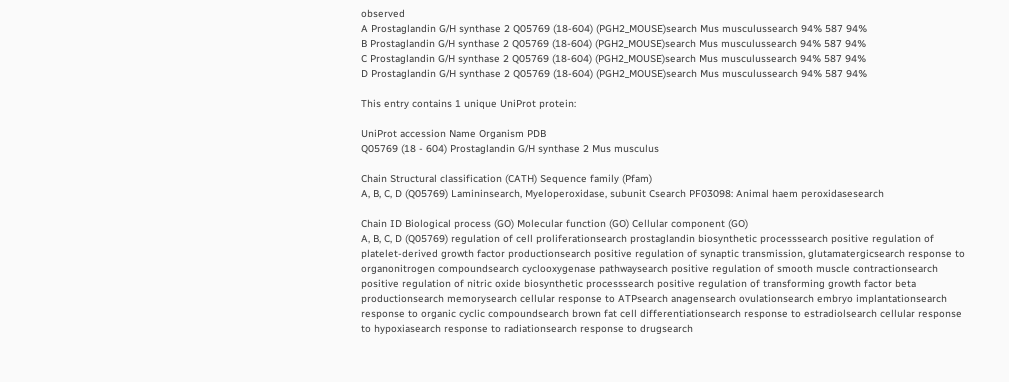observed
A Prostaglandin G/H synthase 2 Q05769 (18-604) (PGH2_MOUSE)search Mus musculussearch 94% 587 94%
B Prostaglandin G/H synthase 2 Q05769 (18-604) (PGH2_MOUSE)search Mus musculussearch 94% 587 94%
C Prostaglandin G/H synthase 2 Q05769 (18-604) (PGH2_MOUSE)search Mus musculussearch 94% 587 94%
D Prostaglandin G/H synthase 2 Q05769 (18-604) (PGH2_MOUSE)search Mus musculussearch 94% 587 94%

This entry contains 1 unique UniProt protein:

UniProt accession Name Organism PDB
Q05769 (18 - 604) Prostaglandin G/H synthase 2 Mus musculus

Chain Structural classification (CATH) Sequence family (Pfam)
A, B, C, D (Q05769) Lamininsearch, Myeloperoxidase, subunit Csearch PF03098: Animal haem peroxidasesearch

Chain ID Biological process (GO) Molecular function (GO) Cellular component (GO)
A, B, C, D (Q05769) regulation of cell proliferationsearch prostaglandin biosynthetic processsearch positive regulation of platelet-derived growth factor productionsearch positive regulation of synaptic transmission, glutamatergicsearch response to organonitrogen compoundsearch cyclooxygenase pathwaysearch positive regulation of smooth muscle contractionsearch positive regulation of nitric oxide biosynthetic processsearch positive regulation of transforming growth factor beta productionsearch memorysearch cellular response to ATPsearch anagensearch ovulationsearch embryo implantationsearch response to organic cyclic compoundsearch brown fat cell differentiationsearch response to estradiolsearch cellular response to hypoxiasearch response to radiationsearch response to drugsearch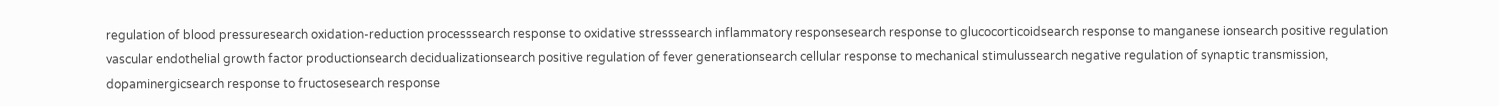regulation of blood pressuresearch oxidation-reduction processsearch response to oxidative stresssearch inflammatory responsesearch response to glucocorticoidsearch response to manganese ionsearch positive regulation vascular endothelial growth factor productionsearch decidualizationsearch positive regulation of fever generationsearch cellular response to mechanical stimulussearch negative regulation of synaptic transmission, dopaminergicsearch response to fructosesearch response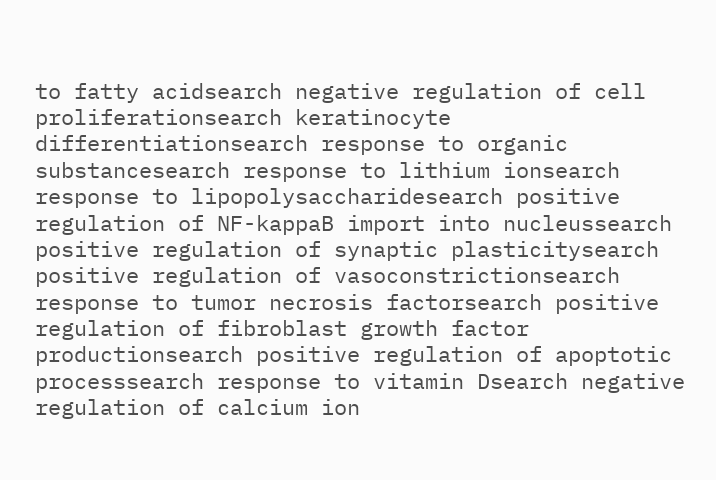to fatty acidsearch negative regulation of cell proliferationsearch keratinocyte differentiationsearch response to organic substancesearch response to lithium ionsearch response to lipopolysaccharidesearch positive regulation of NF-kappaB import into nucleussearch positive regulation of synaptic plasticitysearch positive regulation of vasoconstrictionsearch response to tumor necrosis factorsearch positive regulation of fibroblast growth factor productionsearch positive regulation of apoptotic processsearch response to vitamin Dsearch negative regulation of calcium ion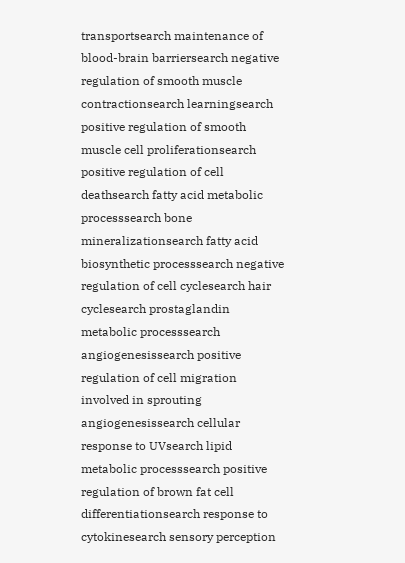transportsearch maintenance of blood-brain barriersearch negative regulation of smooth muscle contractionsearch learningsearch positive regulation of smooth muscle cell proliferationsearch positive regulation of cell deathsearch fatty acid metabolic processsearch bone mineralizationsearch fatty acid biosynthetic processsearch negative regulation of cell cyclesearch hair cyclesearch prostaglandin metabolic processsearch angiogenesissearch positive regulation of cell migration involved in sprouting angiogenesissearch cellular response to UVsearch lipid metabolic processsearch positive regulation of brown fat cell differentiationsearch response to cytokinesearch sensory perception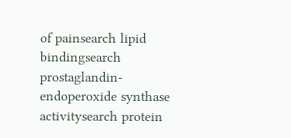of painsearch lipid bindingsearch prostaglandin-endoperoxide synthase activitysearch protein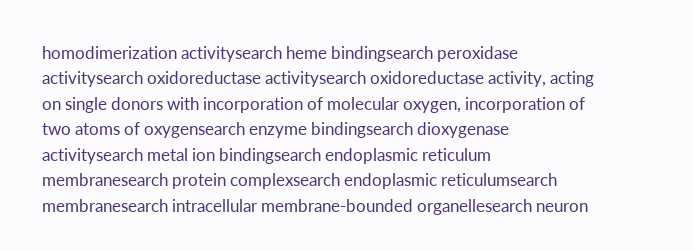homodimerization activitysearch heme bindingsearch peroxidase activitysearch oxidoreductase activitysearch oxidoreductase activity, acting on single donors with incorporation of molecular oxygen, incorporation of two atoms of oxygensearch enzyme bindingsearch dioxygenase activitysearch metal ion bindingsearch endoplasmic reticulum membranesearch protein complexsearch endoplasmic reticulumsearch membranesearch intracellular membrane-bounded organellesearch neuron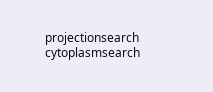projectionsearch cytoplasmsearch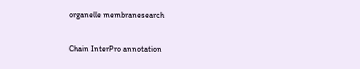organelle membranesearch

Chain InterPro annotation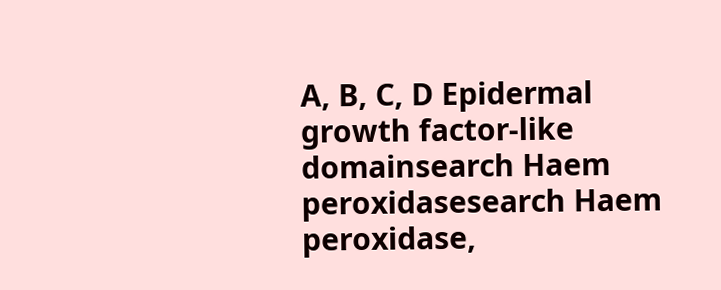A, B, C, D Epidermal growth factor-like domainsearch Haem peroxidasesearch Haem peroxidase,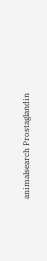animalsearch Prostaglandin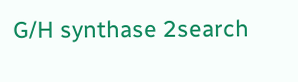G/H synthase 2search